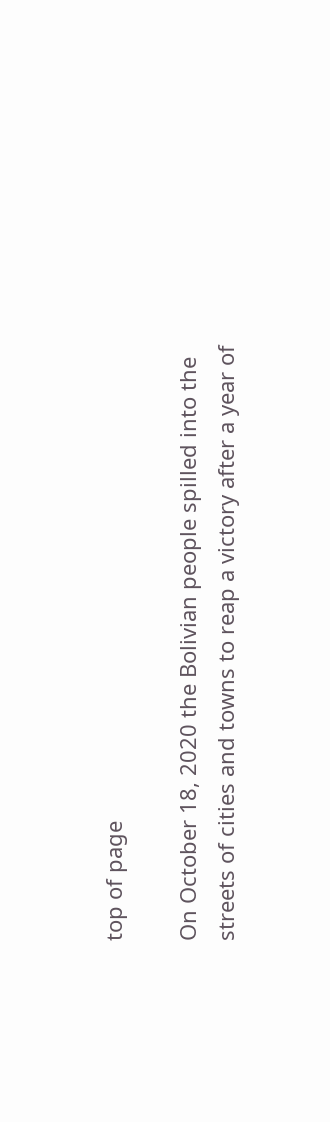top of page

On October 18, 2020 the Bolivian people spilled into the streets of cities and towns to reap a victory after a year of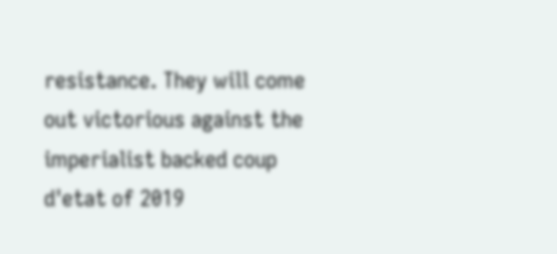resistance. They will come out victorious against the imperialist backed coup d'etat of 2019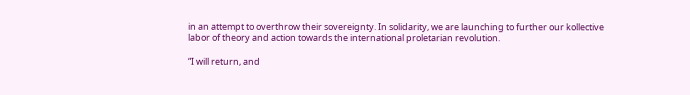in an attempt to overthrow their sovereignty. In solidarity, we are launching to further our kollective labor of theory and action towards the international proletarian revolution.

“I will return, and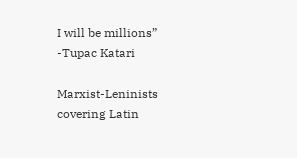I will be millions” -Tupac Katari

Marxist-Leninists covering Latin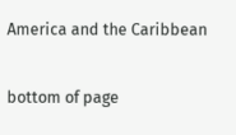America and the Caribbean

bottom of page